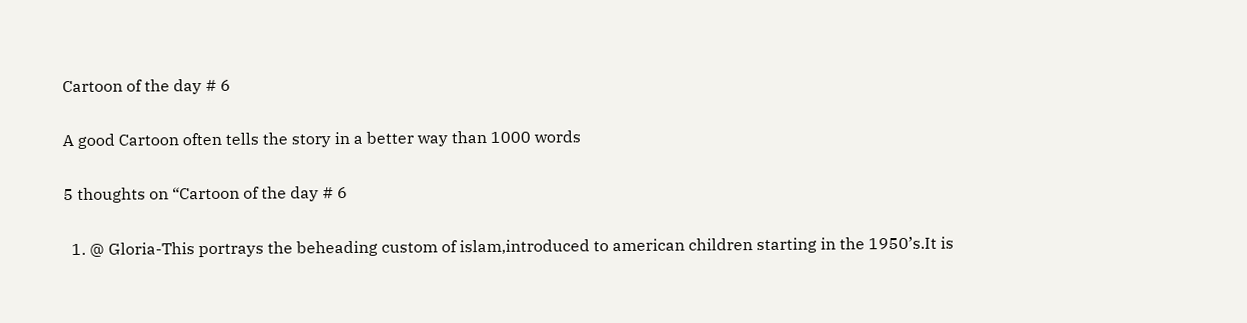Cartoon of the day # 6

A good Cartoon often tells the story in a better way than 1000 words

5 thoughts on “Cartoon of the day # 6

  1. @ Gloria-This portrays the beheading custom of islam,introduced to american children starting in the 1950’s.It is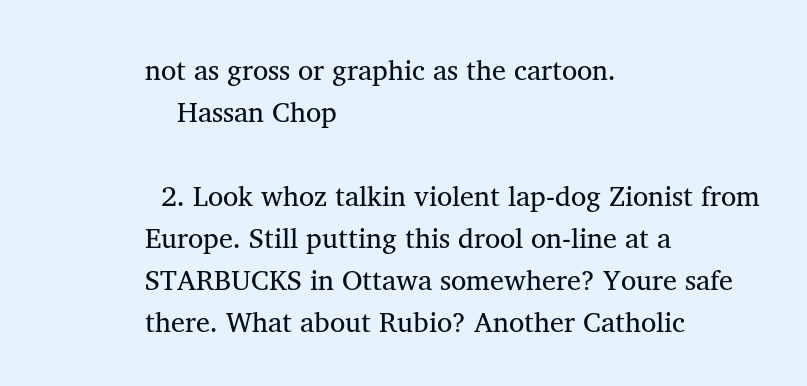not as gross or graphic as the cartoon.
    Hassan Chop

  2. Look whoz talkin violent lap-dog Zionist from Europe. Still putting this drool on-line at a STARBUCKS in Ottawa somewhere? Youre safe there. What about Rubio? Another Catholic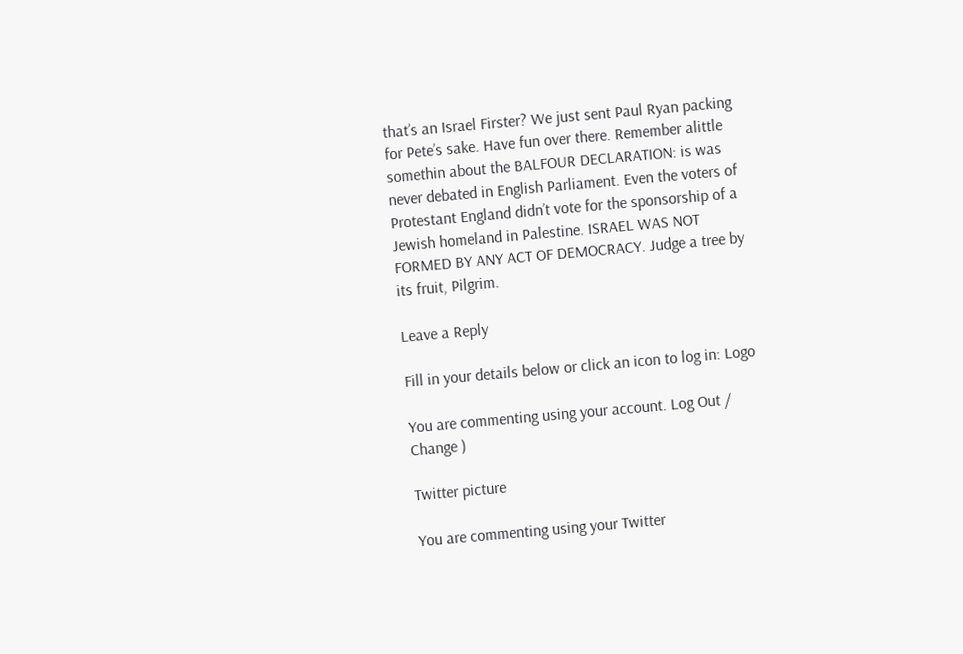that’s an Israel Firster? We just sent Paul Ryan packing for Pete’s sake. Have fun over there. Remember alittle somethin about the BALFOUR DECLARATION: is was never debated in English Parliament. Even the voters of Protestant England didn’t vote for the sponsorship of a Jewish homeland in Palestine. ISRAEL WAS NOT FORMED BY ANY ACT OF DEMOCRACY. Judge a tree by its fruit, Pilgrim.

Leave a Reply

Fill in your details below or click an icon to log in: Logo

You are commenting using your account. Log Out /  Change )

Twitter picture

You are commenting using your Twitter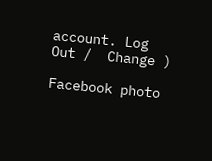account. Log Out /  Change )

Facebook photo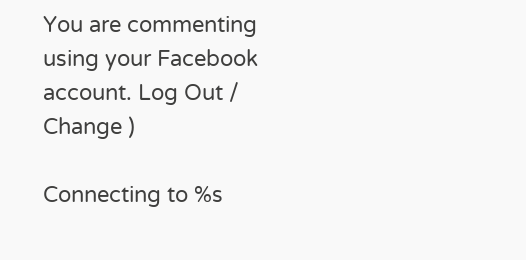You are commenting using your Facebook account. Log Out /  Change )

Connecting to %s